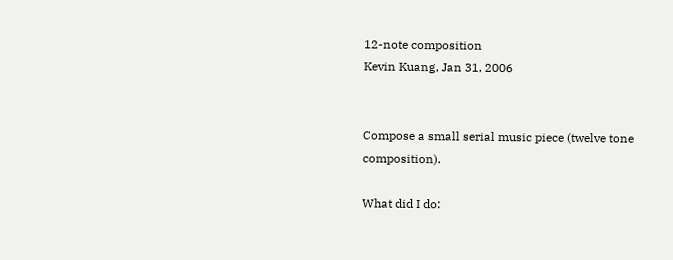12-note composition
Kevin Kuang, Jan 31, 2006


Compose a small serial music piece (twelve tone composition).

What did I do: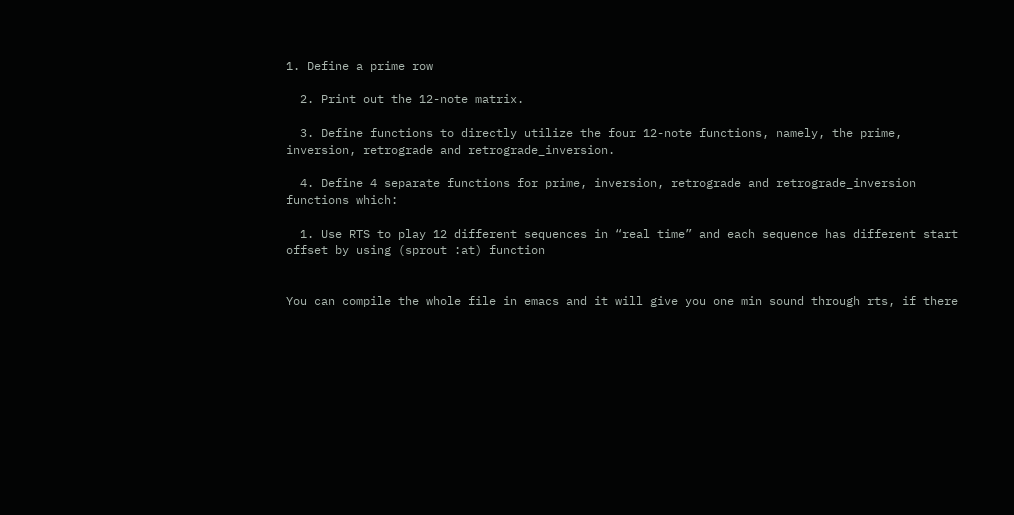1. Define a prime row

  2. Print out the 12-note matrix.

  3. Define functions to directly utilize the four 12-note functions, namely, the prime, inversion, retrograde and retrograde_inversion.

  4. Define 4 separate functions for prime, inversion, retrograde and retrograde_inversion functions which:

  1. Use RTS to play 12 different sequences in “real time” and each sequence has different start offset by using (sprout :at) function


You can compile the whole file in emacs and it will give you one min sound through rts, if there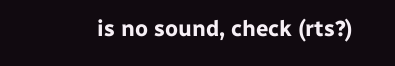is no sound, check (rts?)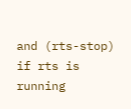and (rts-stop) if rts is running